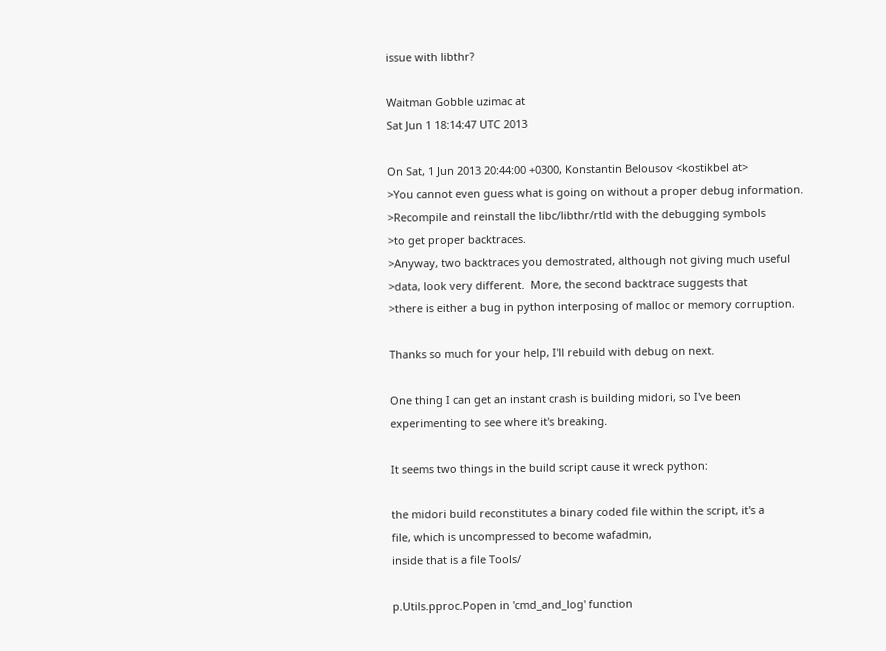issue with libthr?

Waitman Gobble uzimac at
Sat Jun 1 18:14:47 UTC 2013

On Sat, 1 Jun 2013 20:44:00 +0300, Konstantin Belousov <kostikbel at>
>You cannot even guess what is going on without a proper debug information.
>Recompile and reinstall the libc/libthr/rtld with the debugging symbols
>to get proper backtraces.
>Anyway, two backtraces you demostrated, although not giving much useful
>data, look very different.  More, the second backtrace suggests that
>there is either a bug in python interposing of malloc or memory corruption.

Thanks so much for your help, I'll rebuild with debug on next.

One thing I can get an instant crash is building midori, so I've been
experimenting to see where it's breaking.

It seems two things in the build script cause it wreck python:

the midori build reconstitutes a binary coded file within the script, it's a
file, which is uncompressed to become wafadmin,
inside that is a file Tools/

p.Utils.pproc.Popen in 'cmd_and_log' function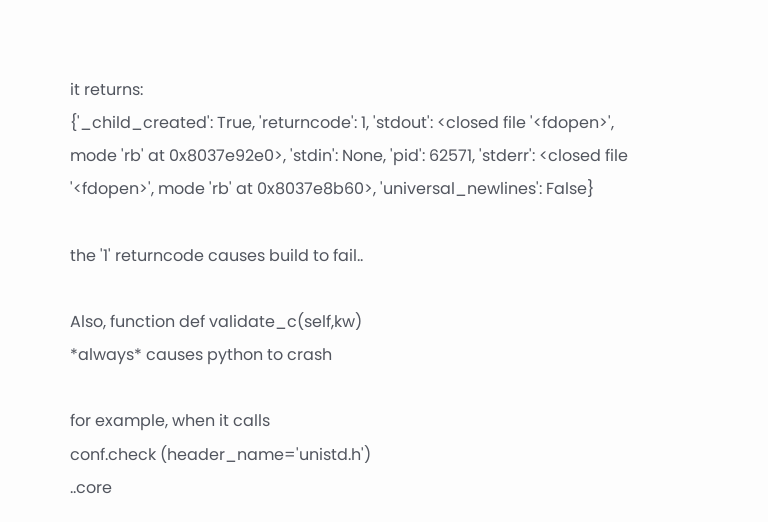it returns:
{'_child_created': True, 'returncode': 1, 'stdout': <closed file '<fdopen>',
mode 'rb' at 0x8037e92e0>, 'stdin': None, 'pid': 62571, 'stderr': <closed file
'<fdopen>', mode 'rb' at 0x8037e8b60>, 'universal_newlines': False}

the '1' returncode causes build to fail..

Also, function def validate_c(self,kw)
*always* causes python to crash

for example, when it calls
conf.check (header_name='unistd.h')
..core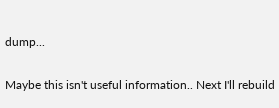dump...

Maybe this isn't useful information.. Next I'll rebuild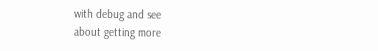with debug and see
about getting more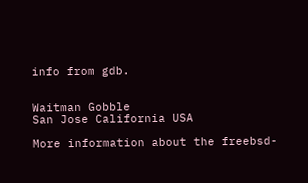info from gdb.


Waitman Gobble
San Jose California USA

More information about the freebsd-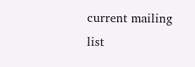current mailing list